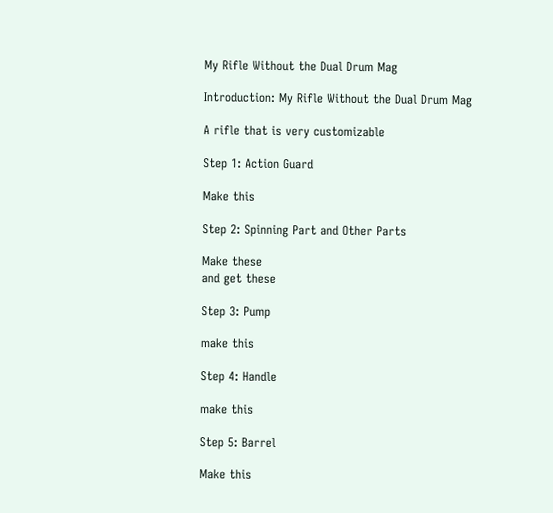My Rifle Without the Dual Drum Mag

Introduction: My Rifle Without the Dual Drum Mag

A rifle that is very customizable

Step 1: Action Guard

Make this

Step 2: Spinning Part and Other Parts

Make these
and get these

Step 3: Pump

make this

Step 4: Handle

make this

Step 5: Barrel

Make this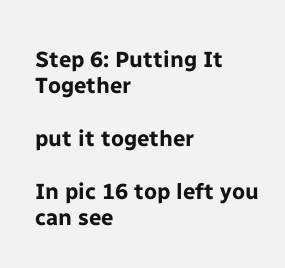Step 6: Putting It Together

put it together

In pic 16 top left you can see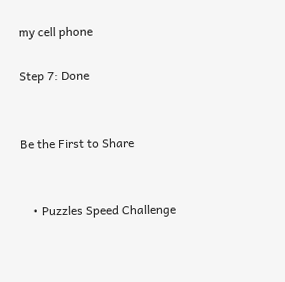my cell phone

Step 7: Done


Be the First to Share


    • Puzzles Speed Challenge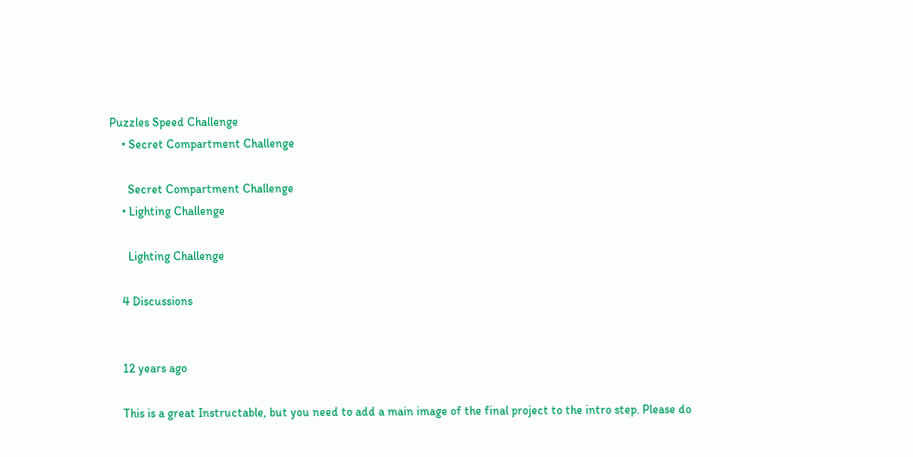Puzzles Speed Challenge
    • Secret Compartment Challenge

      Secret Compartment Challenge
    • Lighting Challenge

      Lighting Challenge

    4 Discussions


    12 years ago

    This is a great Instructable, but you need to add a main image of the final project to the intro step. Please do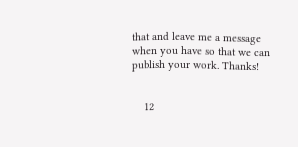that and leave me a message when you have so that we can publish your work. Thanks!


    12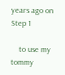years ago on Step 1

    to use my tommy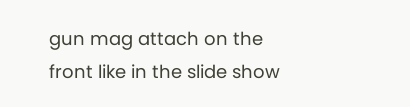gun mag attach on the front like in the slide show